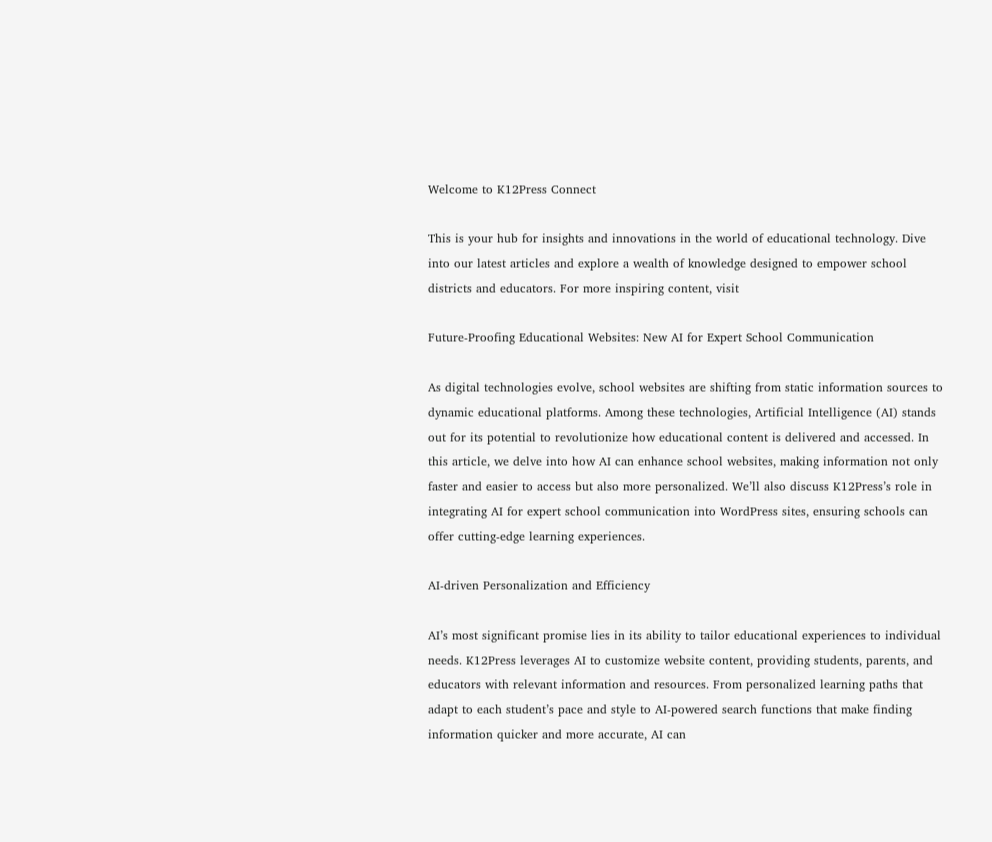Welcome to K12Press Connect

This is your hub for insights and innovations in the world of educational technology. Dive into our latest articles and explore a wealth of knowledge designed to empower school districts and educators. For more inspiring content, visit

Future-Proofing Educational Websites: New AI for Expert School Communication

As digital technologies evolve, school websites are shifting from static information sources to dynamic educational platforms. Among these technologies, Artificial Intelligence (AI) stands out for its potential to revolutionize how educational content is delivered and accessed. In this article, we delve into how AI can enhance school websites, making information not only faster and easier to access but also more personalized. We’ll also discuss K12Press’s role in integrating AI for expert school communication into WordPress sites, ensuring schools can offer cutting-edge learning experiences.

AI-driven Personalization and Efficiency

AI’s most significant promise lies in its ability to tailor educational experiences to individual needs. K12Press leverages AI to customize website content, providing students, parents, and educators with relevant information and resources. From personalized learning paths that adapt to each student’s pace and style to AI-powered search functions that make finding information quicker and more accurate, AI can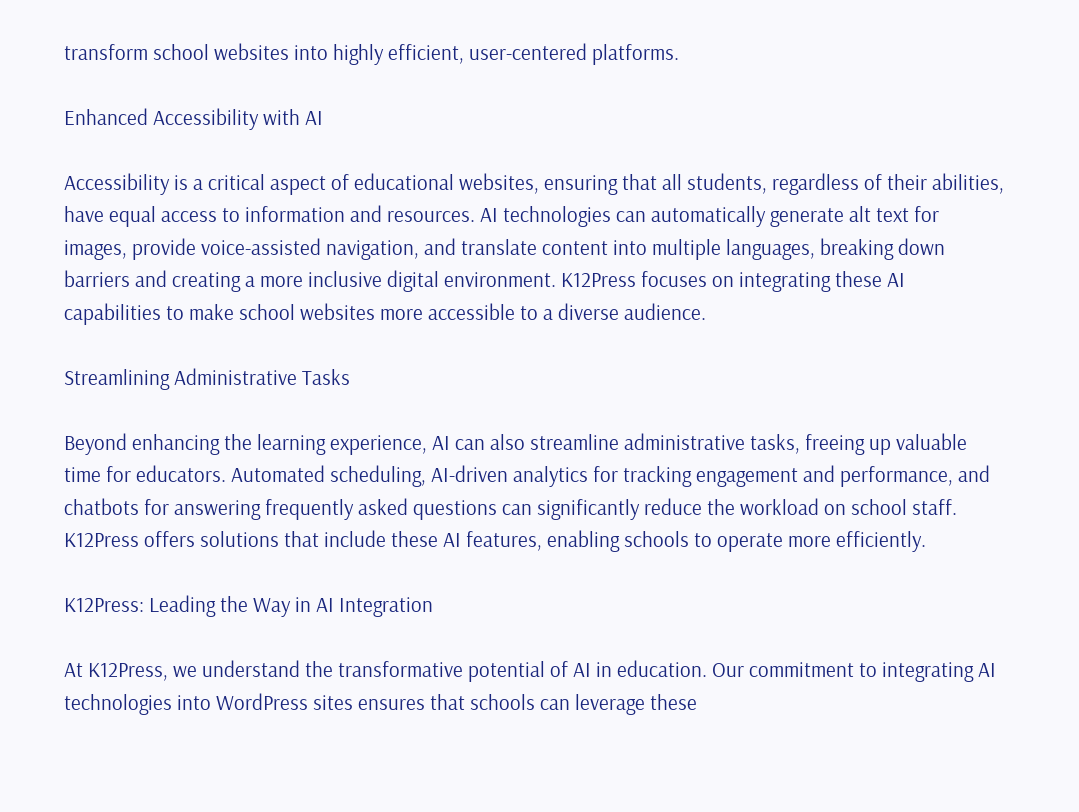transform school websites into highly efficient, user-centered platforms.

Enhanced Accessibility with AI

Accessibility is a critical aspect of educational websites, ensuring that all students, regardless of their abilities, have equal access to information and resources. AI technologies can automatically generate alt text for images, provide voice-assisted navigation, and translate content into multiple languages, breaking down barriers and creating a more inclusive digital environment. K12Press focuses on integrating these AI capabilities to make school websites more accessible to a diverse audience.

Streamlining Administrative Tasks

Beyond enhancing the learning experience, AI can also streamline administrative tasks, freeing up valuable time for educators. Automated scheduling, AI-driven analytics for tracking engagement and performance, and chatbots for answering frequently asked questions can significantly reduce the workload on school staff. K12Press offers solutions that include these AI features, enabling schools to operate more efficiently.

K12Press: Leading the Way in AI Integration

At K12Press, we understand the transformative potential of AI in education. Our commitment to integrating AI technologies into WordPress sites ensures that schools can leverage these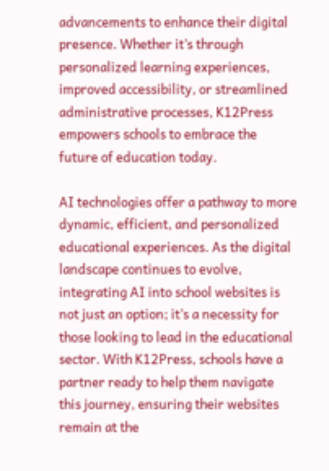advancements to enhance their digital presence. Whether it’s through personalized learning experiences, improved accessibility, or streamlined administrative processes, K12Press empowers schools to embrace the future of education today.

AI technologies offer a pathway to more dynamic, efficient, and personalized educational experiences. As the digital landscape continues to evolve, integrating AI into school websites is not just an option; it’s a necessity for those looking to lead in the educational sector. With K12Press, schools have a partner ready to help them navigate this journey, ensuring their websites remain at the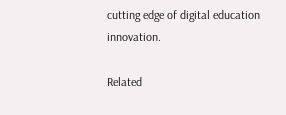cutting edge of digital education innovation.

Related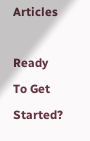Articles

Ready To Get Started?